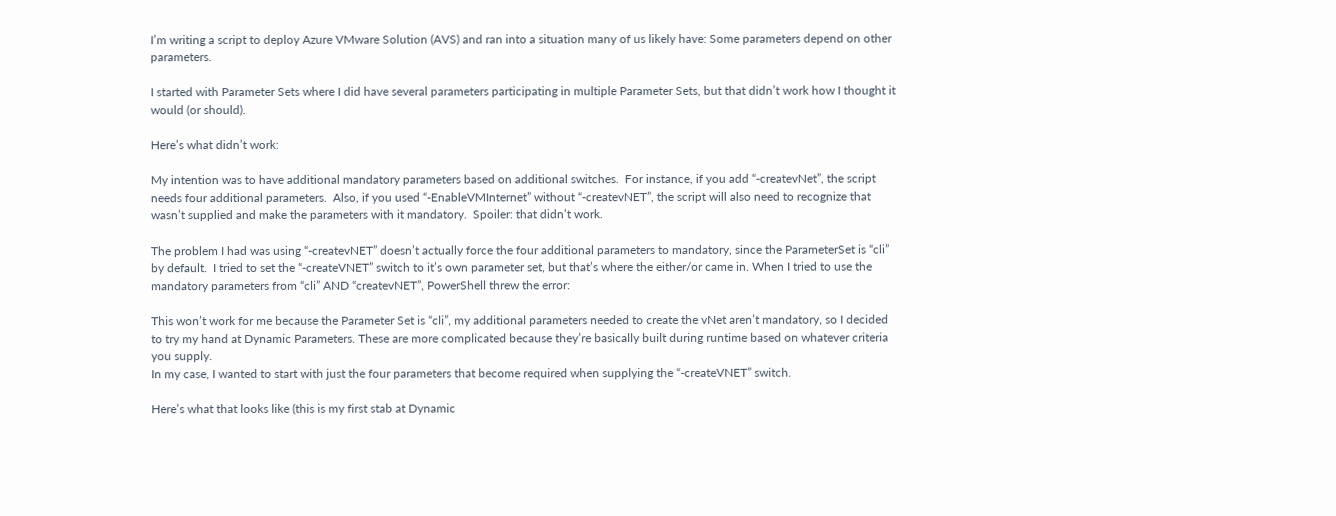I’m writing a script to deploy Azure VMware Solution (AVS) and ran into a situation many of us likely have: Some parameters depend on other parameters.

I started with Parameter Sets where I did have several parameters participating in multiple Parameter Sets, but that didn’t work how I thought it would (or should).

Here’s what didn’t work:

My intention was to have additional mandatory parameters based on additional switches.  For instance, if you add “-createvNet”, the script needs four additional parameters.  Also, if you used “-EnableVMInternet” without “-createvNET”, the script will also need to recognize that wasn’t supplied and make the parameters with it mandatory.  Spoiler: that didn’t work.

The problem I had was using “-createvNET” doesn’t actually force the four additional parameters to mandatory, since the ParameterSet is “cli” by default.  I tried to set the “-createVNET” switch to it’s own parameter set, but that’s where the either/or came in. When I tried to use the mandatory parameters from “cli” AND “createvNET”, PowerShell threw the error:

This won’t work for me because the Parameter Set is “cli”, my additional parameters needed to create the vNet aren’t mandatory, so I decided to try my hand at Dynamic Parameters. These are more complicated because they’re basically built during runtime based on whatever criteria you supply.
In my case, I wanted to start with just the four parameters that become required when supplying the “-createVNET” switch.

Here’s what that looks like (this is my first stab at Dynamic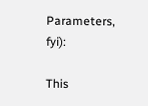Parameters, fyi):

This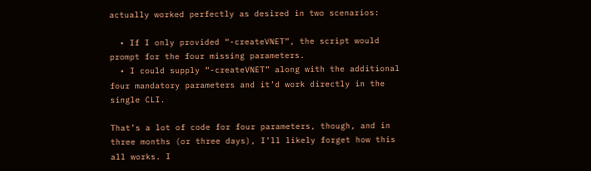actually worked perfectly as desired in two scenarios:

  • If I only provided “-createVNET”, the script would prompt for the four missing parameters.
  • I could supply “-createVNET” along with the additional four mandatory parameters and it’d work directly in the single CLI.

That’s a lot of code for four parameters, though, and in three months (or three days), I’ll likely forget how this all works. I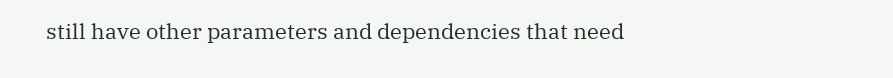still have other parameters and dependencies that need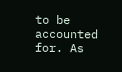to be accounted for. As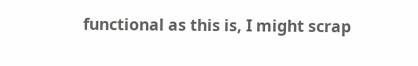functional as this is, I might scrap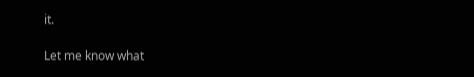it.

Let me know what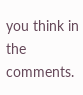you think in the comments.